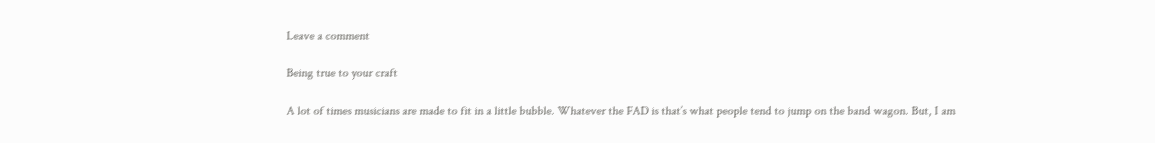Leave a comment

Being true to your craft

A lot of times musicians are made to fit in a little bubble. Whatever the FAD is that’s what people tend to jump on the band wagon. But, I am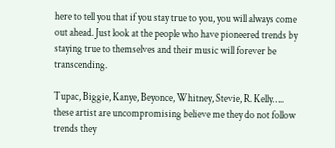here to tell you that if you stay true to you, you will always come out ahead. Just look at the people who have pioneered trends by staying true to themselves and their music will forever be transcending.

Tupac, Biggie, Kanye, Beyonce, Whitney, Stevie, R. Kelly….. these artist are uncompromising believe me they do not follow trends they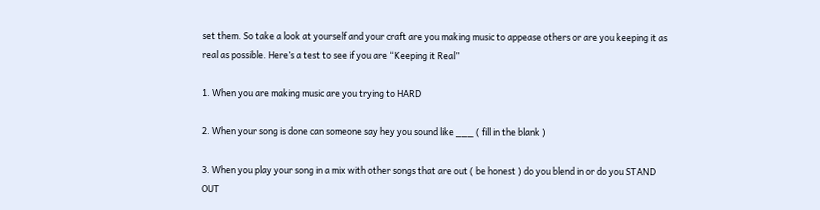set them. So take a look at yourself and your craft are you making music to appease others or are you keeping it as real as possible. Here’s a test to see if you are “Keeping it Real”

1. When you are making music are you trying to HARD

2. When your song is done can someone say hey you sound like ___ ( fill in the blank )

3. When you play your song in a mix with other songs that are out ( be honest ) do you blend in or do you STAND OUT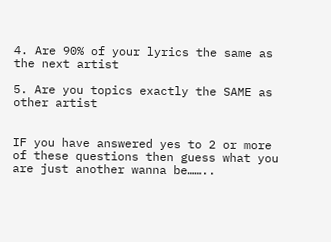4. Are 90% of your lyrics the same as the next artist

5. Are you topics exactly the SAME as other artist


IF you have answered yes to 2 or more of these questions then guess what you are just another wanna be……..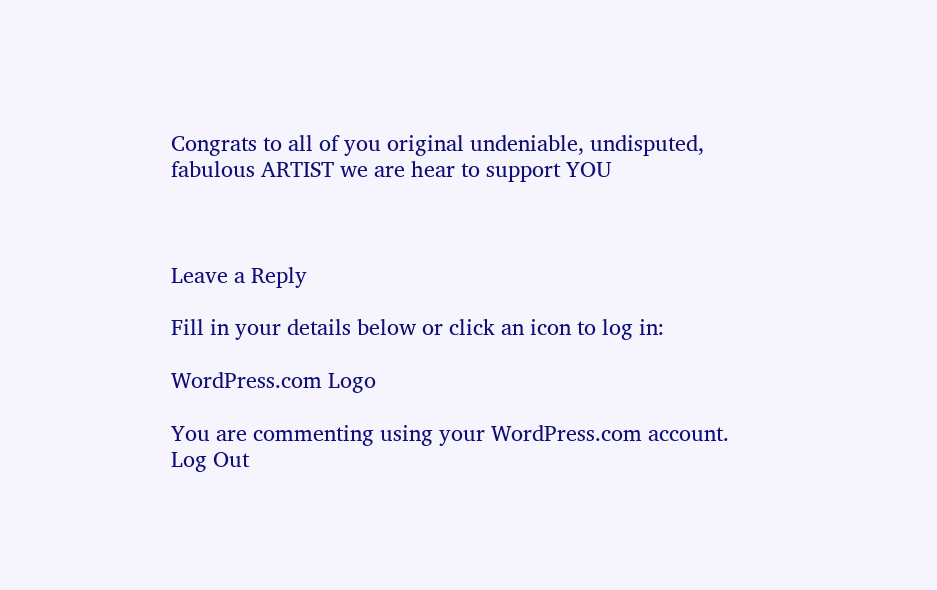Congrats to all of you original undeniable, undisputed, fabulous ARTIST we are hear to support YOU



Leave a Reply

Fill in your details below or click an icon to log in:

WordPress.com Logo

You are commenting using your WordPress.com account. Log Out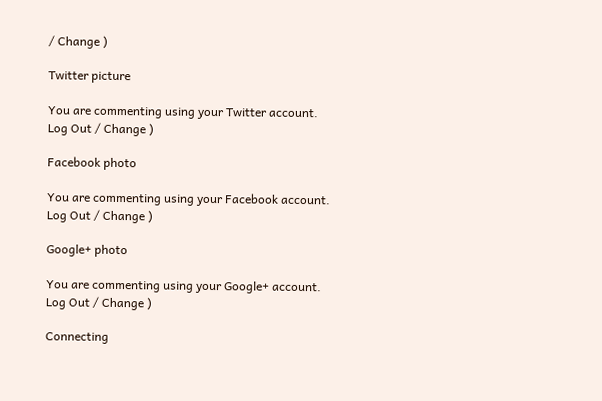/ Change )

Twitter picture

You are commenting using your Twitter account. Log Out / Change )

Facebook photo

You are commenting using your Facebook account. Log Out / Change )

Google+ photo

You are commenting using your Google+ account. Log Out / Change )

Connecting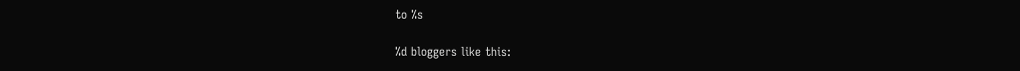to %s

%d bloggers like this: